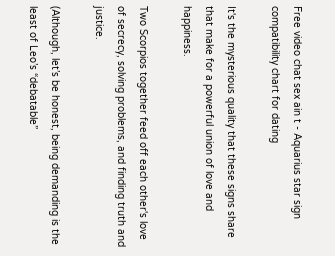Free video chat sex ain t - Aquarius star sign compatibility chart for dating

It's the mysterious quality that these signs share that make for a powerful union of love and happiness.

Two Scorpios together feed off each other's love of secrecy, solving problems, and finding truth and justice.

(Although, let’s be honest, being demanding is the least of Leo’s “debatable”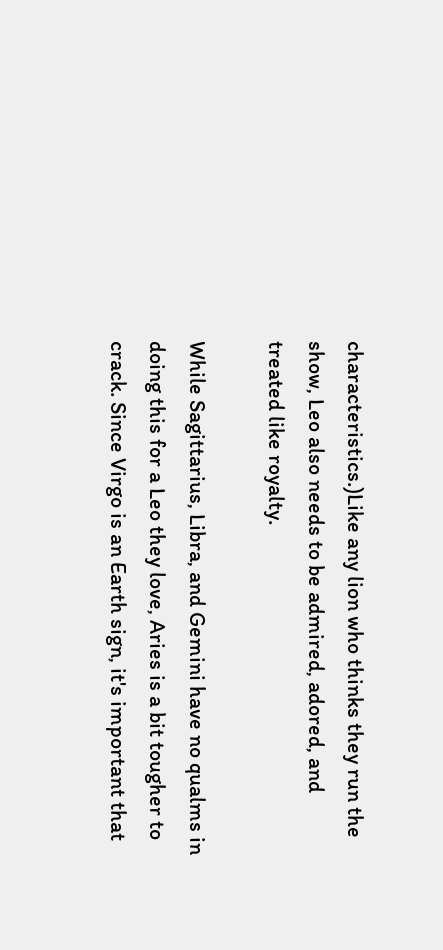characteristics.)Like any lion who thinks they run the show, Leo also needs to be admired, adored, and treated like royalty.

While Sagittarius, Libra, and Gemini have no qualms in doing this for a Leo they love, Aries is a bit tougher to crack. Since Virgo is an Earth sign, it's important that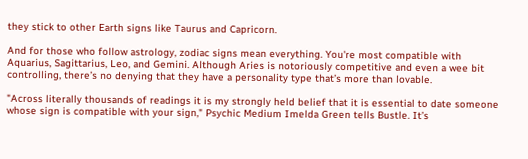they stick to other Earth signs like Taurus and Capricorn.

And for those who follow astrology, zodiac signs mean everything. You're most compatible with Aquarius, Sagittarius, Leo, and Gemini. Although Aries is notoriously competitive and even a wee bit controlling, there’s no denying that they have a personality type that’s more than lovable.

"Across literally thousands of readings it is my strongly held belief that it is essential to date someone whose sign is compatible with your sign," Psychic Medium Imelda Green tells Bustle. It’s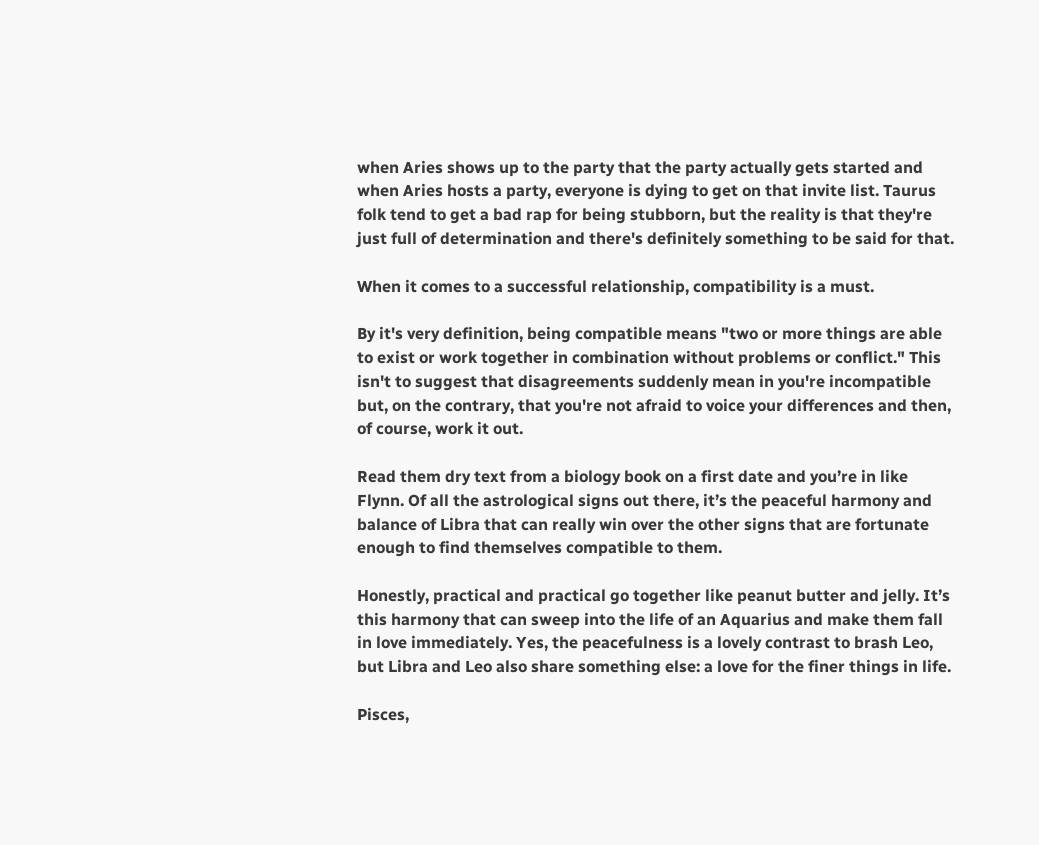when Aries shows up to the party that the party actually gets started and when Aries hosts a party, everyone is dying to get on that invite list. Taurus folk tend to get a bad rap for being stubborn, but the reality is that they're just full of determination and there's definitely something to be said for that.

When it comes to a successful relationship, compatibility is a must.

By it's very definition, being compatible means "two or more things are able to exist or work together in combination without problems or conflict." This isn't to suggest that disagreements suddenly mean in you're incompatible but, on the contrary, that you're not afraid to voice your differences and then, of course, work it out.

Read them dry text from a biology book on a first date and you’re in like Flynn. Of all the astrological signs out there, it’s the peaceful harmony and balance of Libra that can really win over the other signs that are fortunate enough to find themselves compatible to them.

Honestly, practical and practical go together like peanut butter and jelly. It’s this harmony that can sweep into the life of an Aquarius and make them fall in love immediately. Yes, the peacefulness is a lovely contrast to brash Leo, but Libra and Leo also share something else: a love for the finer things in life.

Pisces,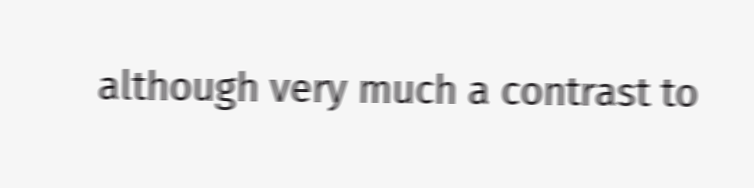although very much a contrast to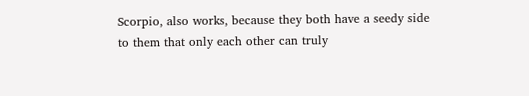Scorpio, also works, because they both have a seedy side to them that only each other can truly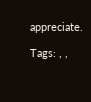appreciate.

Tags: , ,